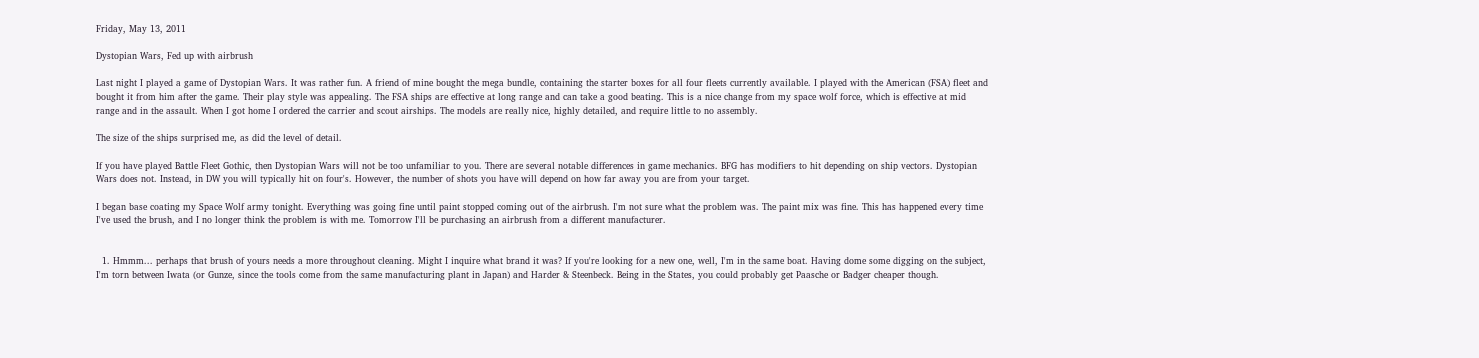Friday, May 13, 2011

Dystopian Wars, Fed up with airbrush

Last night I played a game of Dystopian Wars. It was rather fun. A friend of mine bought the mega bundle, containing the starter boxes for all four fleets currently available. I played with the American (FSA) fleet and bought it from him after the game. Their play style was appealing. The FSA ships are effective at long range and can take a good beating. This is a nice change from my space wolf force, which is effective at mid range and in the assault. When I got home I ordered the carrier and scout airships. The models are really nice, highly detailed, and require little to no assembly.

The size of the ships surprised me, as did the level of detail.

If you have played Battle Fleet Gothic, then Dystopian Wars will not be too unfamiliar to you. There are several notable differences in game mechanics. BFG has modifiers to hit depending on ship vectors. Dystopian Wars does not. Instead, in DW you will typically hit on four's. However, the number of shots you have will depend on how far away you are from your target.

I began base coating my Space Wolf army tonight. Everything was going fine until paint stopped coming out of the airbrush. I'm not sure what the problem was. The paint mix was fine. This has happened every time I've used the brush, and I no longer think the problem is with me. Tomorrow I'll be purchasing an airbrush from a different manufacturer.


  1. Hmmm... perhaps that brush of yours needs a more throughout cleaning. Might I inquire what brand it was? If you're looking for a new one, well, I'm in the same boat. Having dome some digging on the subject, I'm torn between Iwata (or Gunze, since the tools come from the same manufacturing plant in Japan) and Harder & Steenbeck. Being in the States, you could probably get Paasche or Badger cheaper though.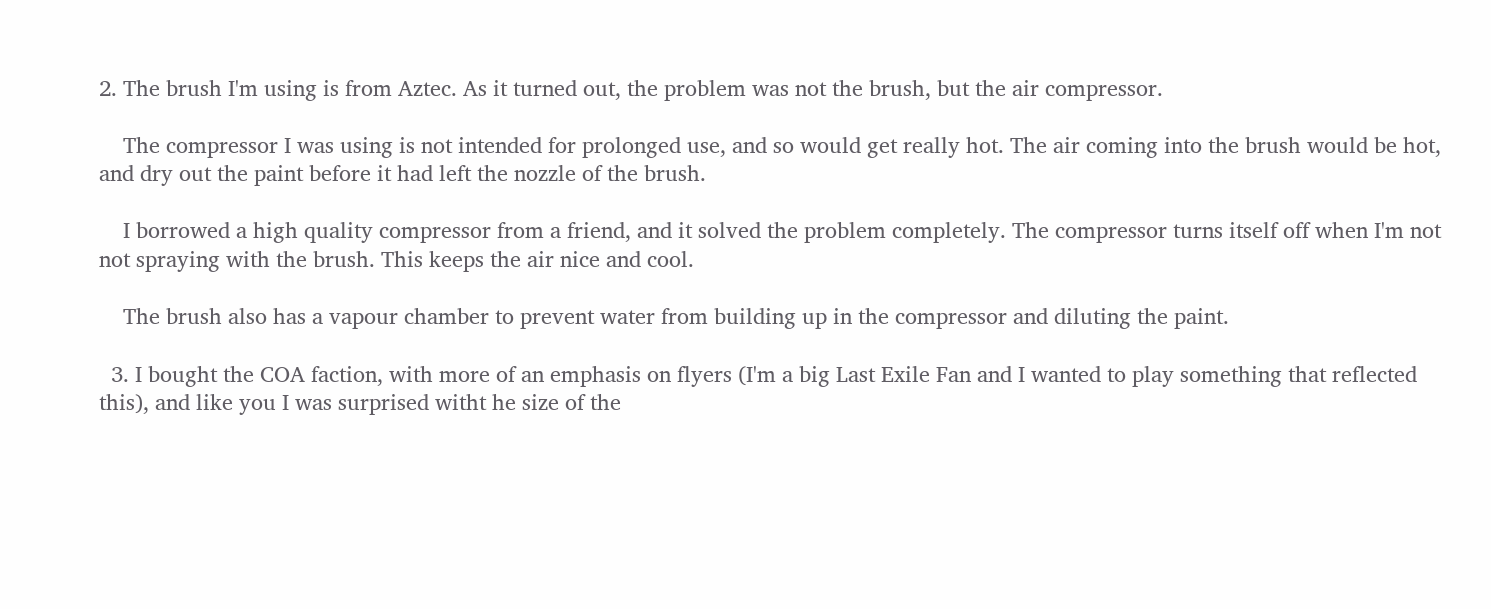2. The brush I'm using is from Aztec. As it turned out, the problem was not the brush, but the air compressor.

    The compressor I was using is not intended for prolonged use, and so would get really hot. The air coming into the brush would be hot, and dry out the paint before it had left the nozzle of the brush.

    I borrowed a high quality compressor from a friend, and it solved the problem completely. The compressor turns itself off when I'm not not spraying with the brush. This keeps the air nice and cool.

    The brush also has a vapour chamber to prevent water from building up in the compressor and diluting the paint.

  3. I bought the COA faction, with more of an emphasis on flyers (I'm a big Last Exile Fan and I wanted to play something that reflected this), and like you I was surprised witht he size of the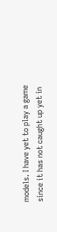models. I have yet to play a game since it has not caught up yet in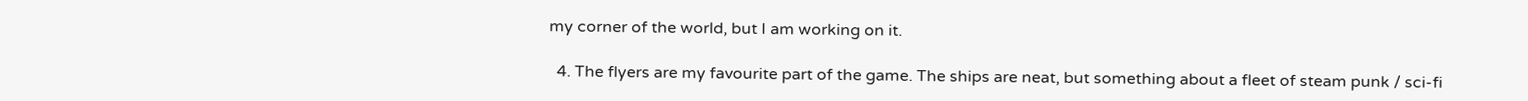my corner of the world, but I am working on it.

  4. The flyers are my favourite part of the game. The ships are neat, but something about a fleet of steam punk / sci-fi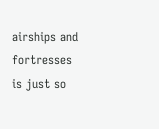airships and fortresses is just so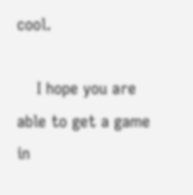cool.

    I hope you are able to get a game in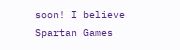soon! I believe Spartan Games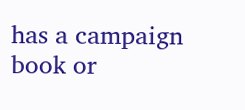has a campaign book or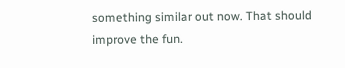something similar out now. That should improve the fun.